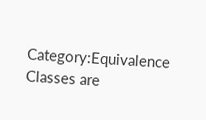Category:Equivalence Classes are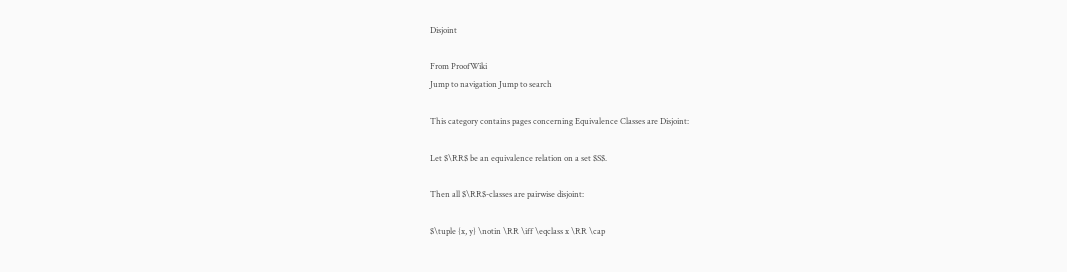Disjoint

From ProofWiki
Jump to navigation Jump to search

This category contains pages concerning Equivalence Classes are Disjoint:

Let $\RR$ be an equivalence relation on a set $S$.

Then all $\RR$-classes are pairwise disjoint:

$\tuple {x, y} \notin \RR \iff \eqclass x \RR \cap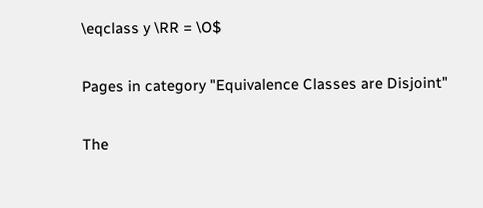\eqclass y \RR = \O$

Pages in category "Equivalence Classes are Disjoint"

The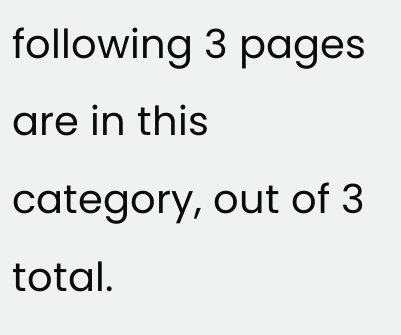following 3 pages are in this category, out of 3 total.